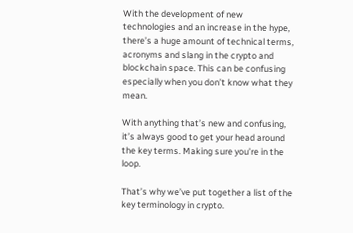With the development of new technologies and an increase in the hype, there’s a huge amount of technical terms, acronyms and slang in the crypto and blockchain space. This can be confusing especially when you don’t know what they mean.

With anything that’s new and confusing, it’s always good to get your head around the key terms. Making sure you’re in the loop.

That’s why we’ve put together a list of the key terminology in crypto.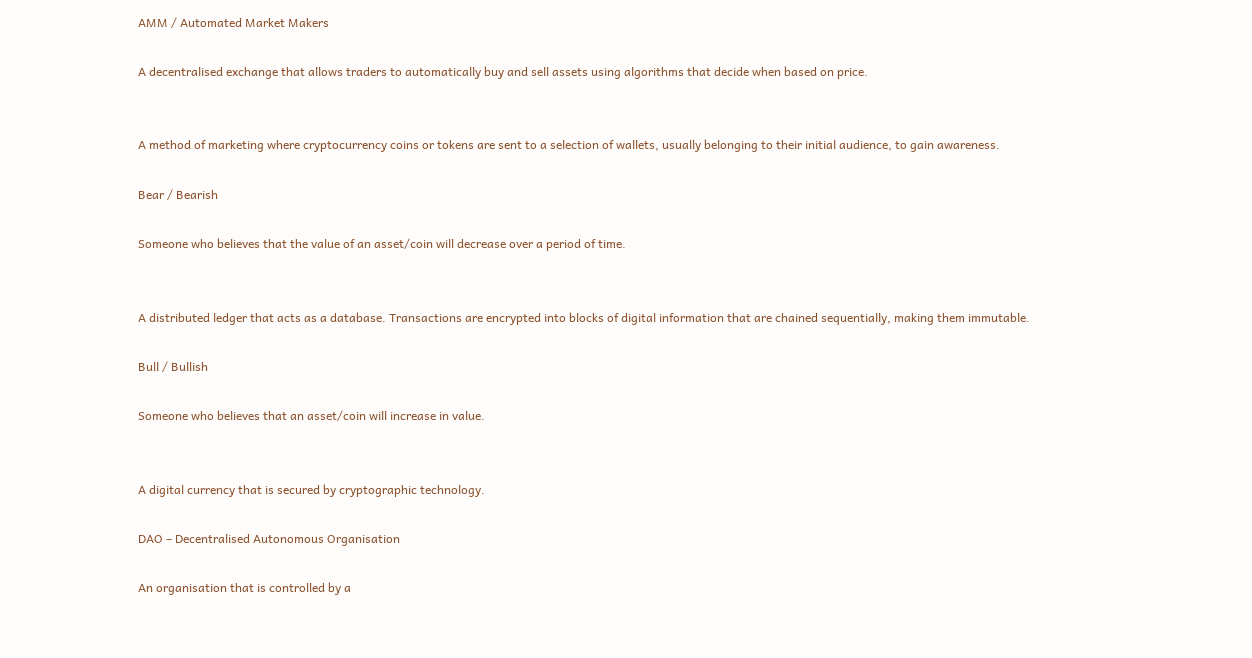AMM / Automated Market Makers

A decentralised exchange that allows traders to automatically buy and sell assets using algorithms that decide when based on price.


A method of marketing where cryptocurrency coins or tokens are sent to a selection of wallets, usually belonging to their initial audience, to gain awareness.

Bear / Bearish

Someone who believes that the value of an asset/coin will decrease over a period of time.


A distributed ledger that acts as a database. Transactions are encrypted into blocks of digital information that are chained sequentially, making them immutable.

Bull / Bullish

Someone who believes that an asset/coin will increase in value.


A digital currency that is secured by cryptographic technology.

DAO – Decentralised Autonomous Organisation

An organisation that is controlled by a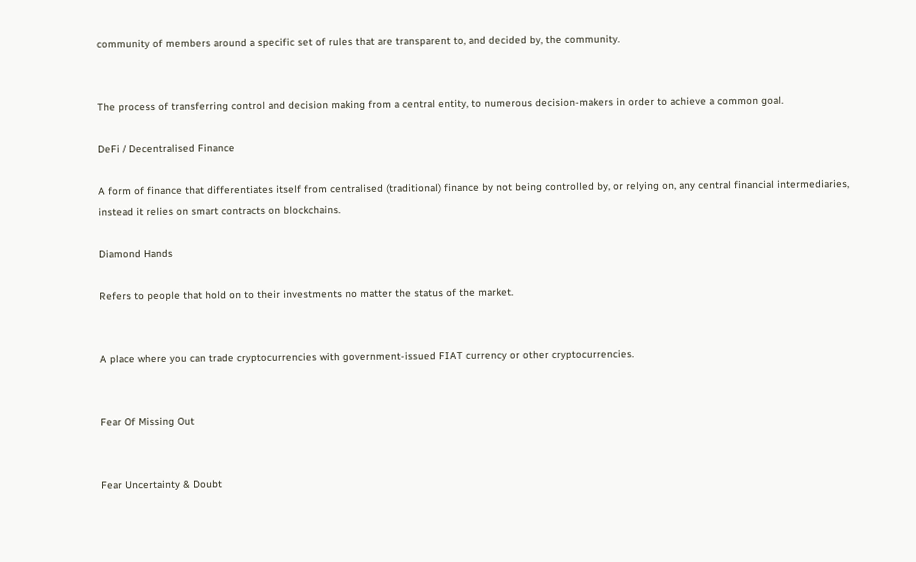community of members around a specific set of rules that are transparent to, and decided by, the community.


The process of transferring control and decision making from a central entity, to numerous decision-makers in order to achieve a common goal.

DeFi / Decentralised Finance

A form of finance that differentiates itself from centralised (traditional) finance by not being controlled by, or relying on, any central financial intermediaries, instead it relies on smart contracts on blockchains.

Diamond Hands

Refers to people that hold on to their investments no matter the status of the market.


A place where you can trade cryptocurrencies with government-issued FIAT currency or other cryptocurrencies.


Fear Of Missing Out


Fear Uncertainty & Doubt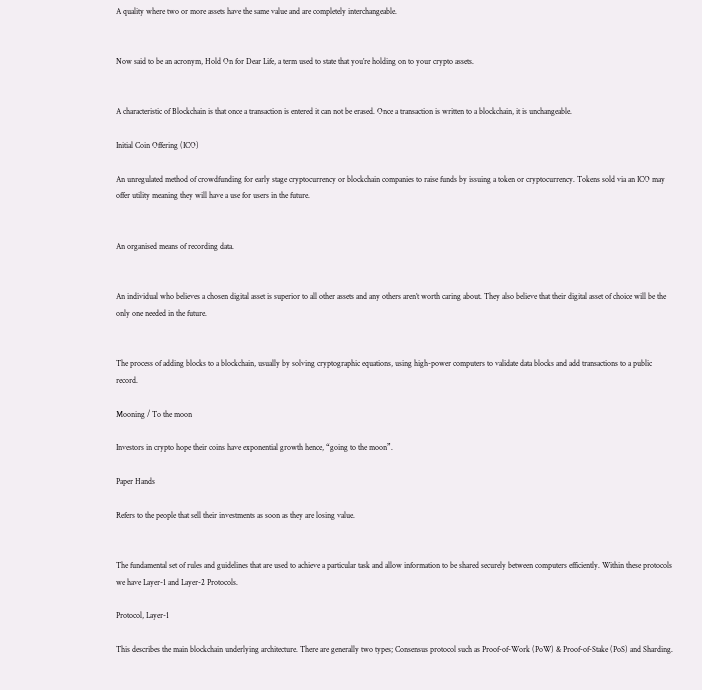A quality where two or more assets have the same value and are completely interchangeable.


Now said to be an acronym, Hold On for Dear Life, a term used to state that you’re holding on to your crypto assets.


A characteristic of Blockchain is that once a transaction is entered it can not be erased. Once a transaction is written to a blockchain, it is unchangeable.

Initial Coin Offering (ICO)

An unregulated method of crowdfunding for early stage cryptocurrency or blockchain companies to raise funds by issuing a token or cryptocurrency. Tokens sold via an ICO may offer utility meaning they will have a use for users in the future.


An organised means of recording data.


An individual who believes a chosen digital asset is superior to all other assets and any others aren’t worth caring about. They also believe that their digital asset of choice will be the only one needed in the future.


The process of adding blocks to a blockchain, usually by solving cryptographic equations, using high-power computers to validate data blocks and add transactions to a public record.

Mooning / To the moon

Investors in crypto hope their coins have exponential growth hence, “going to the moon”.

Paper Hands

Refers to the people that sell their investments as soon as they are losing value.


The fundamental set of rules and guidelines that are used to achieve a particular task and allow information to be shared securely between computers efficiently. Within these protocols we have Layer-1 and Layer-2 Protocols.

Protocol, Layer-1

This describes the main blockchain underlying architecture. There are generally two types; Consensus protocol such as Proof-of-Work (PoW) & Proof-of-Stake (PoS) and Sharding.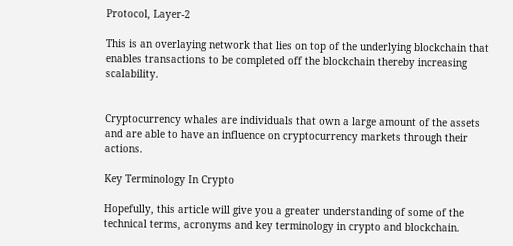Protocol, Layer-2

This is an overlaying network that lies on top of the underlying blockchain that enables transactions to be completed off the blockchain thereby increasing scalability.


Cryptocurrency whales are individuals that own a large amount of the assets and are able to have an influence on cryptocurrency markets through their actions.

Key Terminology In Crypto

Hopefully, this article will give you a greater understanding of some of the technical terms, acronyms and key terminology in crypto and blockchain.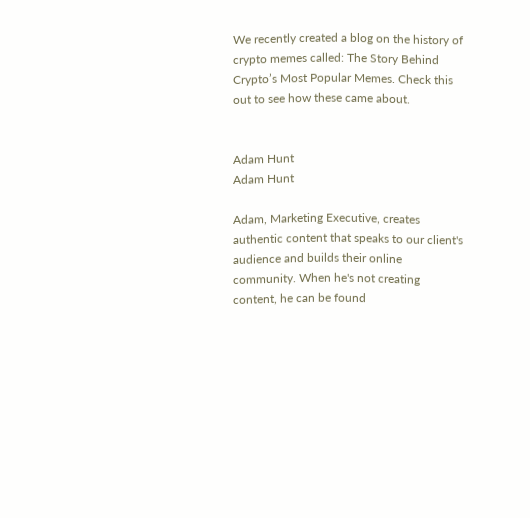We recently created a blog on the history of crypto memes called: The Story Behind Crypto’s Most Popular Memes. Check this out to see how these came about.


Adam Hunt
Adam Hunt

Adam, Marketing Executive, creates authentic content that speaks to our client's audience and builds their online community. When he's not creating content, he can be found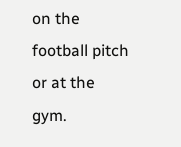on the football pitch or at the gym.